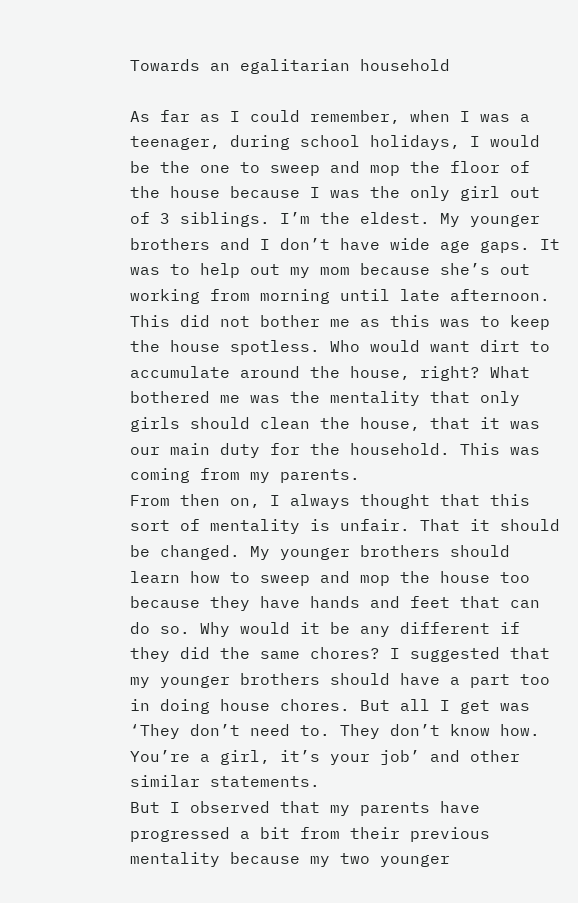Towards an egalitarian household

As far as I could remember, when I was a teenager, during school holidays, I would be the one to sweep and mop the floor of the house because I was the only girl out of 3 siblings. I’m the eldest. My younger brothers and I don’t have wide age gaps. It was to help out my mom because she’s out working from morning until late afternoon. This did not bother me as this was to keep the house spotless. Who would want dirt to accumulate around the house, right? What bothered me was the mentality that only girls should clean the house, that it was our main duty for the household. This was coming from my parents.
From then on, I always thought that this sort of mentality is unfair. That it should be changed. My younger brothers should learn how to sweep and mop the house too because they have hands and feet that can do so. Why would it be any different if they did the same chores? I suggested that my younger brothers should have a part too in doing house chores. But all I get was ‘They don’t need to. They don’t know how. You’re a girl, it’s your job’ and other similar statements.
But I observed that my parents have progressed a bit from their previous mentality because my two younger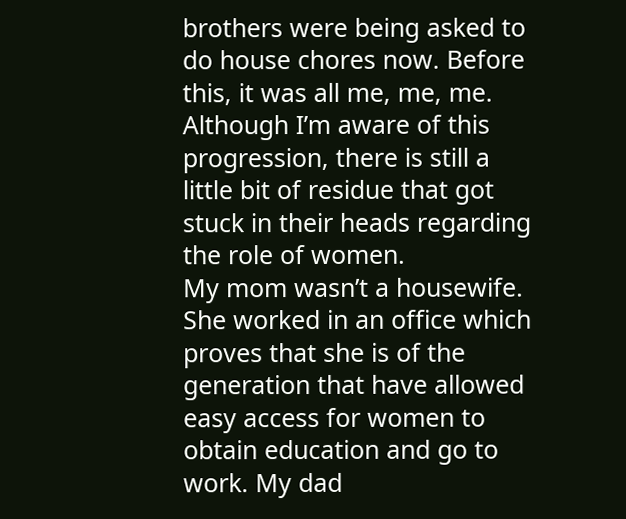brothers were being asked to do house chores now. Before this, it was all me, me, me. Although I’m aware of this progression, there is still a little bit of residue that got stuck in their heads regarding the role of women.
My mom wasn’t a housewife. She worked in an office which proves that she is of the generation that have allowed easy access for women to obtain education and go to work. My dad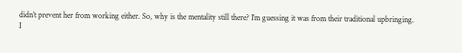didn’t prevent her from working either. So, why is the mentality still there? I’m guessing it was from their traditional upbringing.
I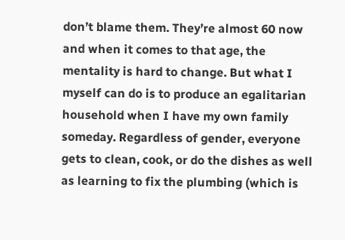don’t blame them. They’re almost 60 now and when it comes to that age, the mentality is hard to change. But what I myself can do is to produce an egalitarian household when I have my own family someday. Regardless of gender, everyone gets to clean, cook, or do the dishes as well as learning to fix the plumbing (which is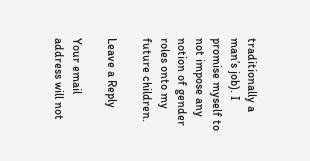traditionally a man’s job). I promise myself to not impose any notion of gender roles onto my future children.

Leave a Reply

Your email address will not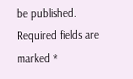be published. Required fields are marked *